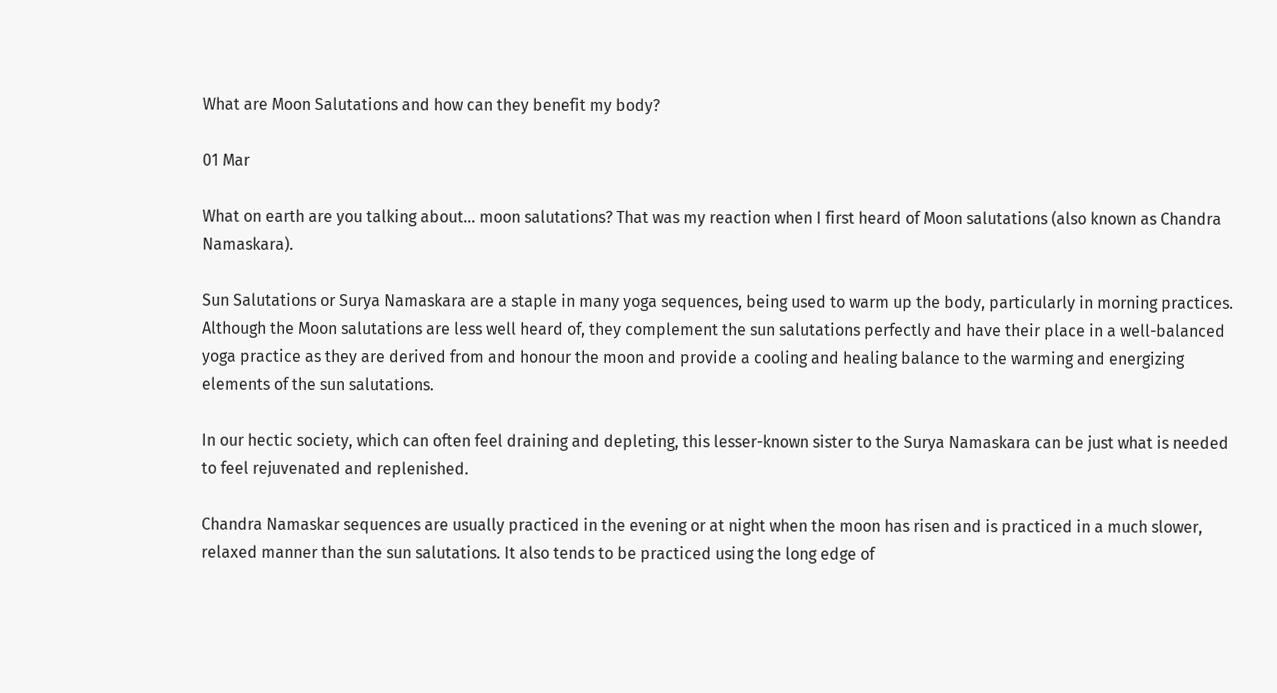What are Moon Salutations and how can they benefit my body?

01 Mar

What on earth are you talking about… moon salutations? That was my reaction when I first heard of Moon salutations (also known as Chandra Namaskara).

Sun Salutations or Surya Namaskara are a staple in many yoga sequences, being used to warm up the body, particularly in morning practices. Although the Moon salutations are less well heard of, they complement the sun salutations perfectly and have their place in a well-balanced yoga practice as they are derived from and honour the moon and provide a cooling and healing balance to the warming and energizing elements of the sun salutations.

In our hectic society, which can often feel draining and depleting, this lesser-known sister to the Surya Namaskara can be just what is needed to feel rejuvenated and replenished.

Chandra Namaskar sequences are usually practiced in the evening or at night when the moon has risen and is practiced in a much slower, relaxed manner than the sun salutations. It also tends to be practiced using the long edge of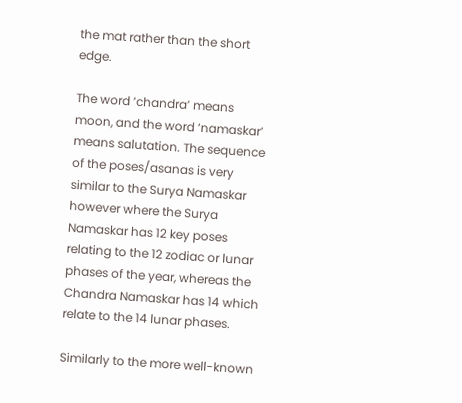the mat rather than the short edge.

The word ‘chandra’ means moon, and the word ‘namaskar’ means salutation. The sequence of the poses/asanas is very similar to the Surya Namaskar however where the Surya Namaskar has 12 key poses relating to the 12 zodiac or lunar phases of the year, whereas the Chandra Namaskar has 14 which relate to the 14 lunar phases.

Similarly to the more well-known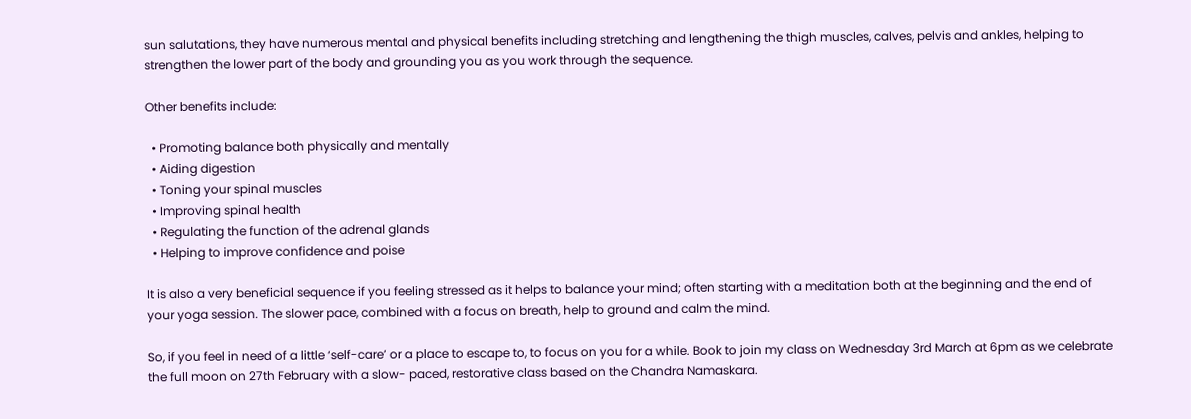sun salutations, they have numerous mental and physical benefits including stretching and lengthening the thigh muscles, calves, pelvis and ankles, helping to strengthen the lower part of the body and grounding you as you work through the sequence.

Other benefits include:

  • Promoting balance both physically and mentally
  • Aiding digestion
  • Toning your spinal muscles
  • Improving spinal health
  • Regulating the function of the adrenal glands
  • Helping to improve confidence and poise

It is also a very beneficial sequence if you feeling stressed as it helps to balance your mind; often starting with a meditation both at the beginning and the end of your yoga session. The slower pace, combined with a focus on breath, help to ground and calm the mind.

So, if you feel in need of a little ‘self-care’ or a place to escape to, to focus on you for a while. Book to join my class on Wednesday 3rd March at 6pm as we celebrate the full moon on 27th February with a slow- paced, restorative class based on the Chandra Namaskara.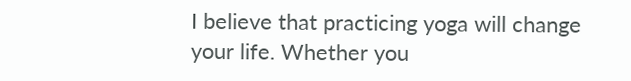I believe that practicing yoga will change your life. Whether you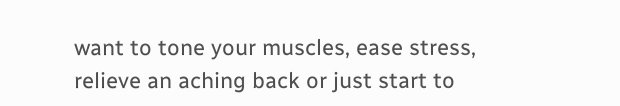want to tone your muscles, ease stress, relieve an aching back or just start to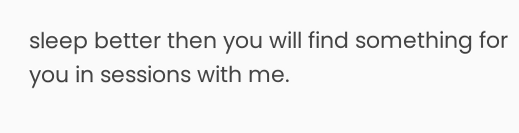sleep better then you will find something for you in sessions with me.